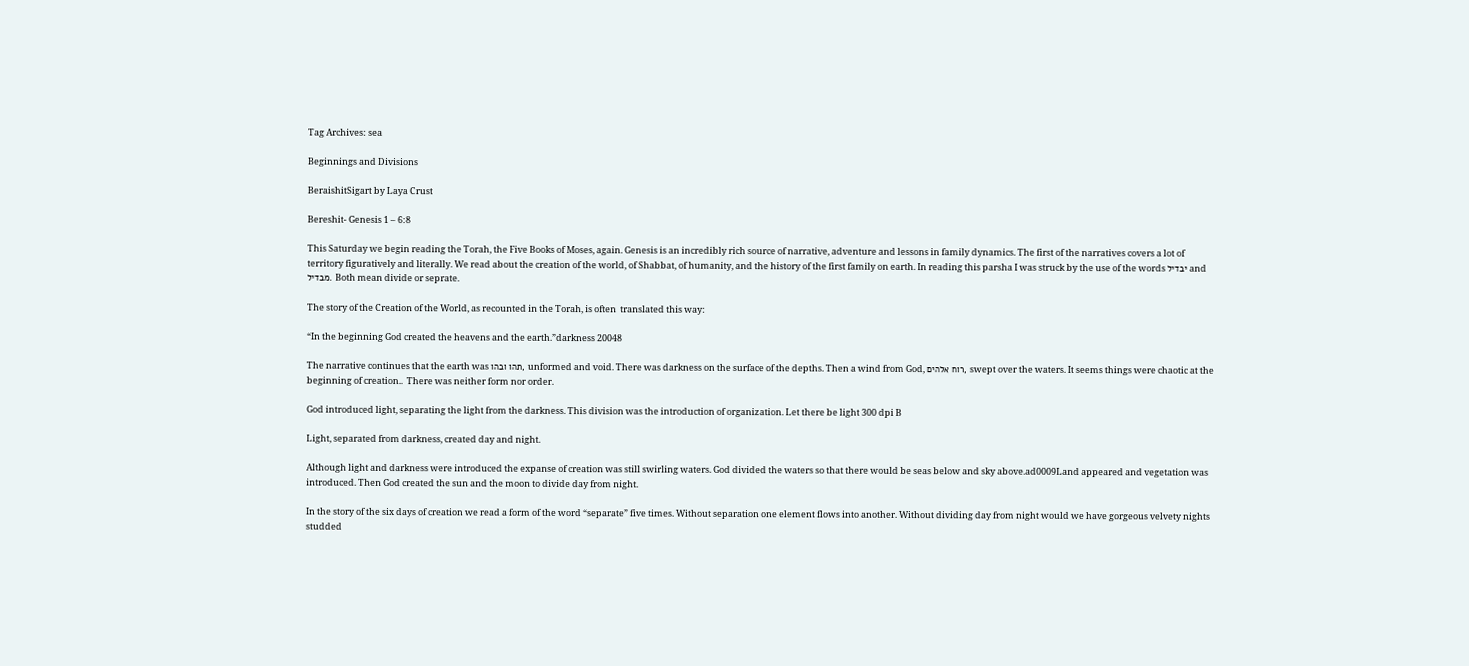Tag Archives: sea

Beginnings and Divisions

BeraishitSigart by Laya Crust

Bereshit- Genesis 1 – 6:8

This Saturday we begin reading the Torah, the Five Books of Moses, again. Genesis is an incredibly rich source of narrative, adventure and lessons in family dynamics. The first of the narratives covers a lot of territory figuratively and literally. We read about the creation of the world, of Shabbat, of humanity, and the history of the first family on earth. In reading this parsha I was struck by the use of the words יבדיל and מבדיל. Both mean divide or seprate.

The story of the Creation of the World, as recounted in the Torah, is often  translated this way:

“In the beginning God created the heavens and the earth.”darkness 20048

The narrative continues that the earth was תהו ובהו, unformed and void. There was darkness on the surface of the depths. Then a wind from God, רוח אלהים, swept over the waters. It seems things were chaotic at the beginning of creation..  There was neither form nor order.

God introduced light, separating the light from the darkness. This division was the introduction of organization. Let there be light 300 dpi B

Light, separated from darkness, created day and night.

Although light and darkness were introduced the expanse of creation was still swirling waters. God divided the waters so that there would be seas below and sky above.ad0009Land appeared and vegetation was introduced. Then God created the sun and the moon to divide day from night.

In the story of the six days of creation we read a form of the word “separate” five times. Without separation one element flows into another. Without dividing day from night would we have gorgeous velvety nights studded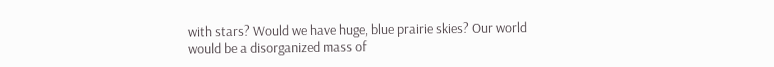with stars? Would we have huge, blue prairie skies? Our world would be a disorganized mass of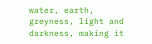water, earth, greyness, light and darkness, making it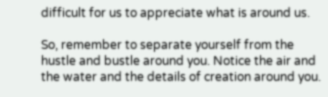difficult for us to appreciate what is around us.

So, remember to separate yourself from the hustle and bustle around you. Notice the air and the water and the details of creation around you.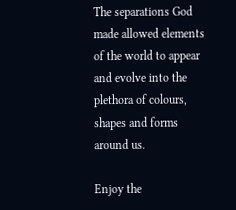The separations God made allowed elements of the world to appear and evolve into the plethora of colours, shapes and forms around us.

Enjoy the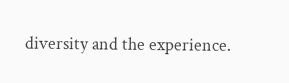diversity and the experience.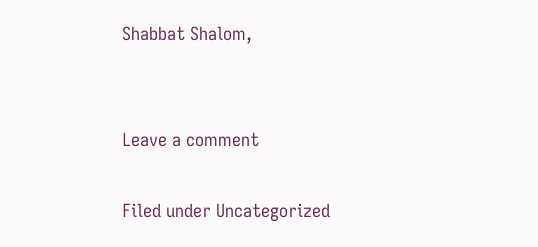Shabbat Shalom,


Leave a comment

Filed under Uncategorized